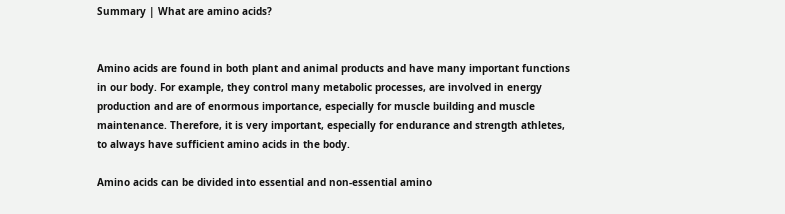Summary | What are amino acids?


Amino acids are found in both plant and animal products and have many important functions in our body. For example, they control many metabolic processes, are involved in energy production and are of enormous importance, especially for muscle building and muscle maintenance. Therefore, it is very important, especially for endurance and strength athletes, to always have sufficient amino acids in the body.

Amino acids can be divided into essential and non-essential amino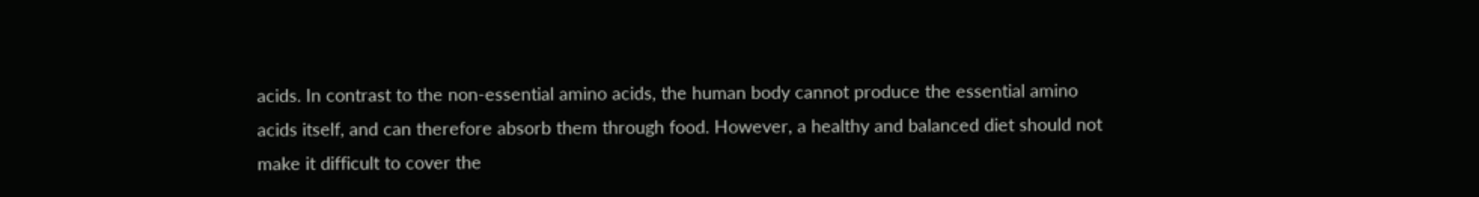acids. In contrast to the non-essential amino acids, the human body cannot produce the essential amino acids itself, and can therefore absorb them through food. However, a healthy and balanced diet should not make it difficult to cover the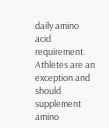daily amino acid requirement. Athletes are an exception and should supplement amino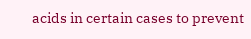acids in certain cases to prevent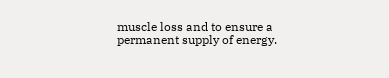muscle loss and to ensure a permanent supply of energy.